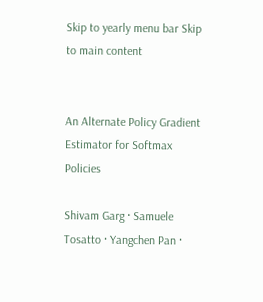Skip to yearly menu bar Skip to main content


An Alternate Policy Gradient Estimator for Softmax Policies

Shivam Garg · Samuele Tosatto · Yangchen Pan ·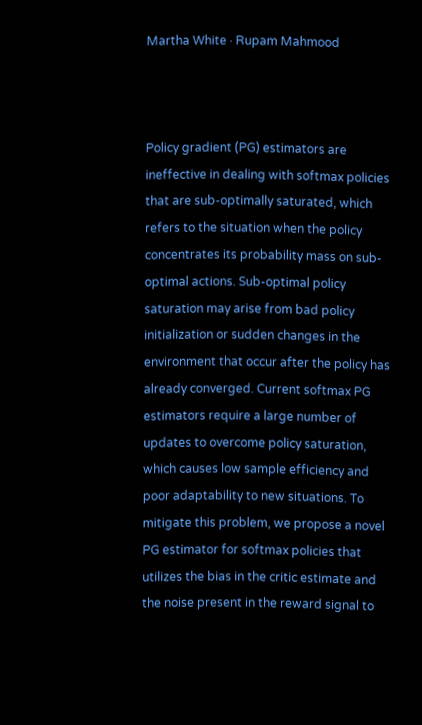Martha White · Rupam Mahmood



Policy gradient (PG) estimators are ineffective in dealing with softmax policies that are sub-optimally saturated, which refers to the situation when the policy concentrates its probability mass on sub-optimal actions. Sub-optimal policy saturation may arise from bad policy initialization or sudden changes in the environment that occur after the policy has already converged. Current softmax PG estimators require a large number of updates to overcome policy saturation, which causes low sample efficiency and poor adaptability to new situations. To mitigate this problem, we propose a novel PG estimator for softmax policies that utilizes the bias in the critic estimate and the noise present in the reward signal to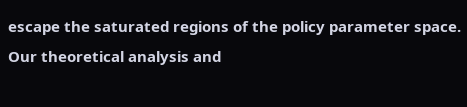escape the saturated regions of the policy parameter space. Our theoretical analysis and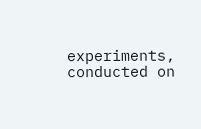experiments, conducted on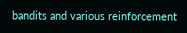bandits and various reinforcement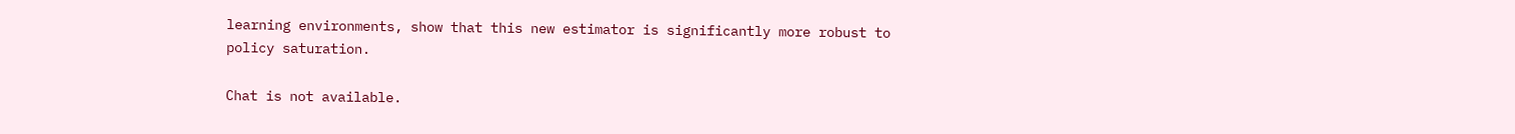learning environments, show that this new estimator is significantly more robust to policy saturation.

Chat is not available.